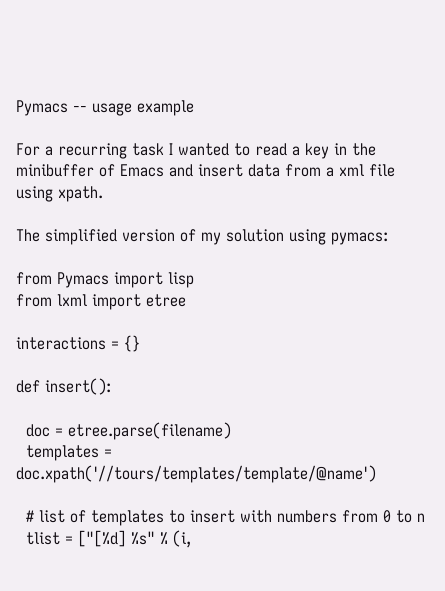Pymacs -- usage example

For a recurring task I wanted to read a key in the minibuffer of Emacs and insert data from a xml file using xpath.

The simplified version of my solution using pymacs:

from Pymacs import lisp
from lxml import etree

interactions = {}

def insert():

  doc = etree.parse(filename)
  templates = doc.xpath('//tours/templates/template/@name')

  # list of templates to insert with numbers from 0 to n
  tlist = ["[%d] %s" % (i,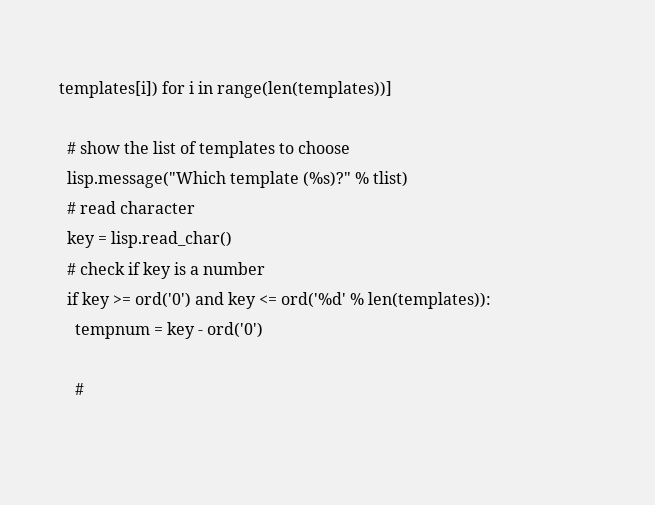templates[i]) for i in range(len(templates))]

  # show the list of templates to choose
  lisp.message("Which template (%s)?" % tlist)
  # read character
  key = lisp.read_char()
  # check if key is a number
  if key >= ord('0') and key <= ord('%d' % len(templates)):
    tempnum = key - ord('0')

    #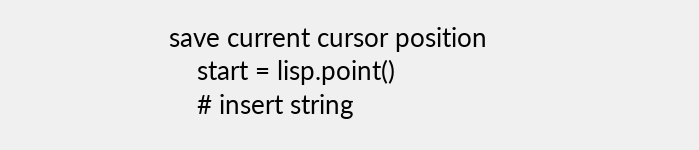save current cursor position
    start = lisp.point()
    # insert string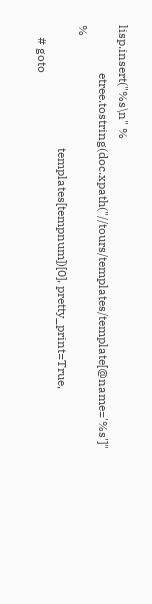lisp.insert("%s\n" %
                etree.tostring(doc.xpath("//tours/templates/template[@name='%s']" %
                                         templates[tempnum])[0], pretty_print=True,
    # goto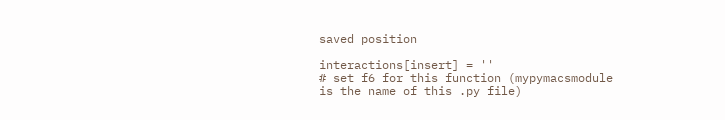saved position

interactions[insert] = ''
# set f6 for this function (mypymacsmodule is the name of this .py file)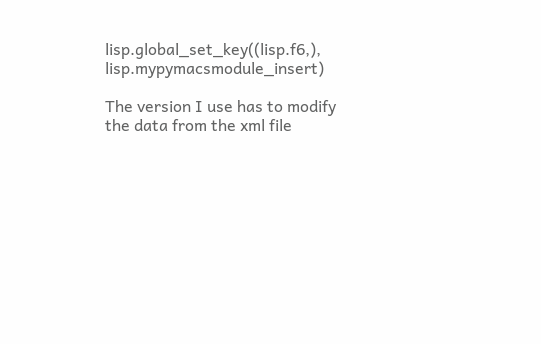lisp.global_set_key((lisp.f6,), lisp.mypymacsmodule_insert)

The version I use has to modify the data from the xml file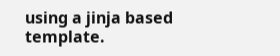using a jinja based template.